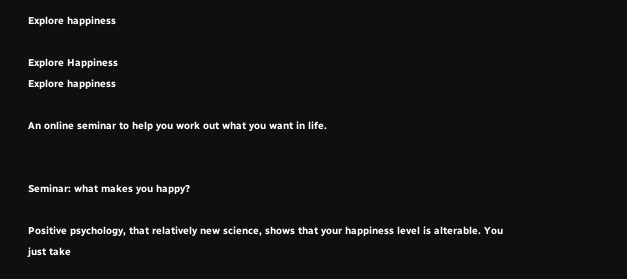Explore happiness

Explore Happiness
Explore happiness

An online seminar to help you work out what you want in life.


Seminar: what makes you happy?

Positive psychology, that relatively new science, shows that your happiness level is alterable. You just take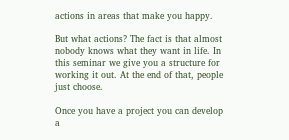actions in areas that make you happy.

But what actions? The fact is that almost nobody knows what they want in life. In this seminar we give you a structure for working it out. At the end of that, people just choose.

Once you have a project you can develop a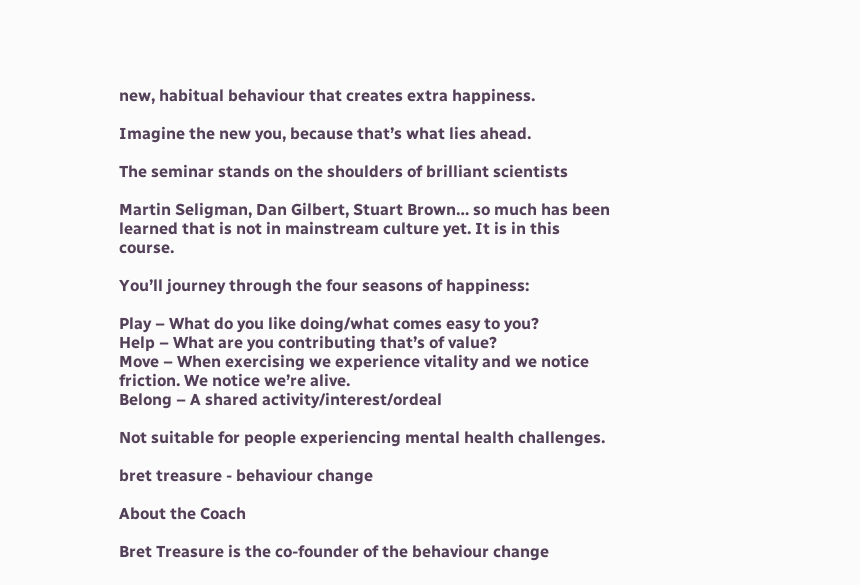new, habitual behaviour that creates extra happiness.

Imagine the new you, because that’s what lies ahead.

The seminar stands on the shoulders of brilliant scientists

Martin Seligman, Dan Gilbert, Stuart Brown… so much has been learned that is not in mainstream culture yet. It is in this course.

You’ll journey through the four seasons of happiness:

Play – What do you like doing/what comes easy to you?
Help – What are you contributing that’s of value?
Move – When exercising we experience vitality and we notice friction. We notice we’re alive.
Belong – A shared activity/interest/ordeal

Not suitable for people experiencing mental health challenges.

bret treasure - behaviour change

About the Coach

Bret Treasure is the co-founder of the behaviour change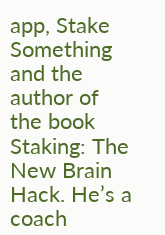app, Stake Something and the author of the book Staking: The New Brain Hack. He’s a coach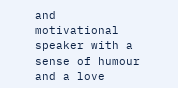and motivational speaker with a sense of humour and a love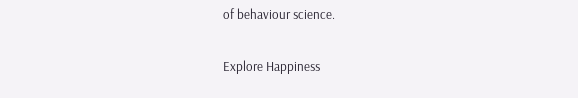of behaviour science.

Explore Happiness